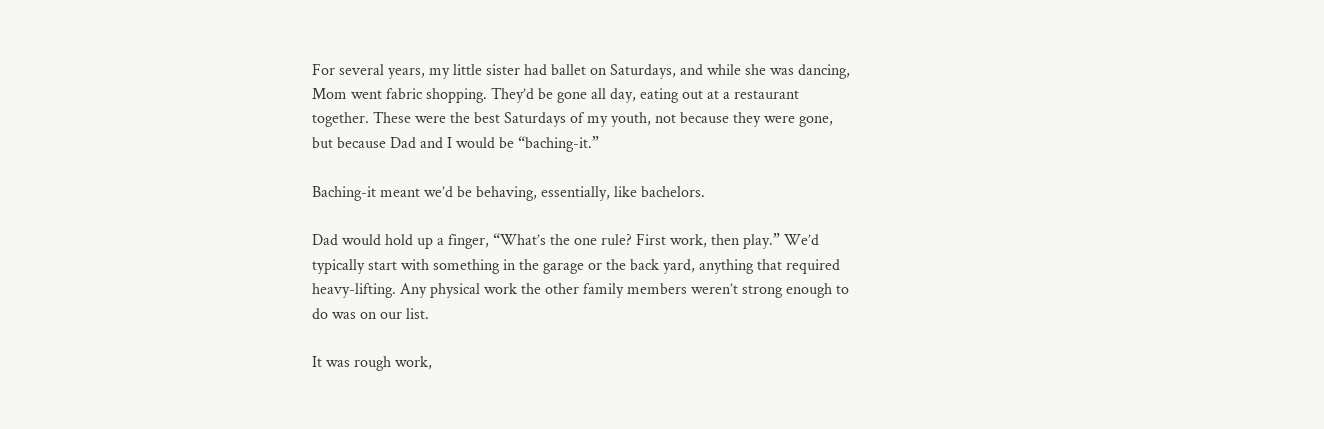For several years, my little sister had ballet on Saturdays, and while she was dancing, Mom went fabric shopping. They’d be gone all day, eating out at a restaurant together. These were the best Saturdays of my youth, not because they were gone, but because Dad and I would be “baching-it.”

Baching-it meant we’d be behaving, essentially, like bachelors.

Dad would hold up a finger, “What’s the one rule? First work, then play.” We’d typically start with something in the garage or the back yard, anything that required heavy-lifting. Any physical work the other family members weren’t strong enough to do was on our list.

It was rough work,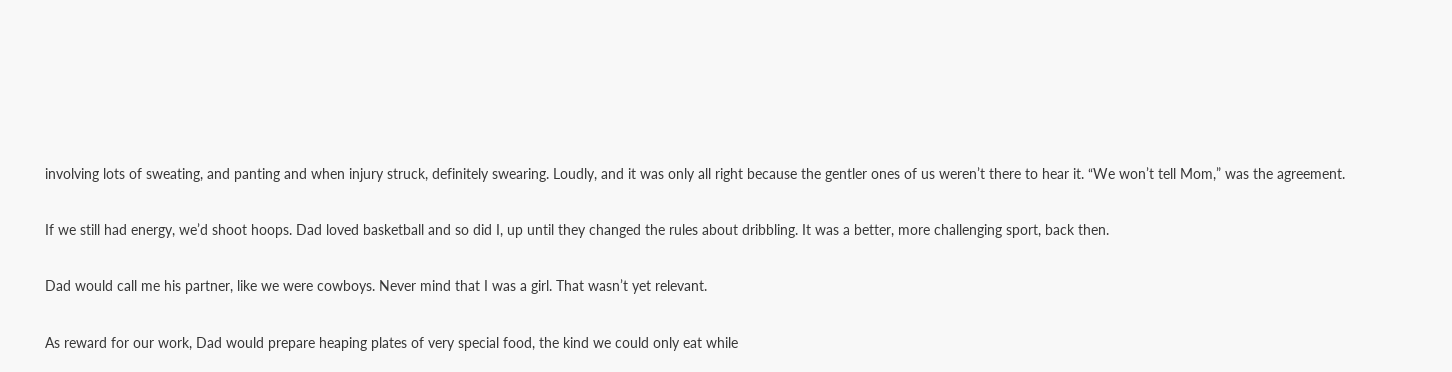involving lots of sweating, and panting and when injury struck, definitely swearing. Loudly, and it was only all right because the gentler ones of us weren’t there to hear it. “We won’t tell Mom,” was the agreement.

If we still had energy, we’d shoot hoops. Dad loved basketball and so did I, up until they changed the rules about dribbling. It was a better, more challenging sport, back then.

Dad would call me his partner, like we were cowboys. Never mind that I was a girl. That wasn’t yet relevant.

As reward for our work, Dad would prepare heaping plates of very special food, the kind we could only eat while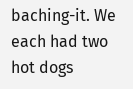baching-it. We each had two hot dogs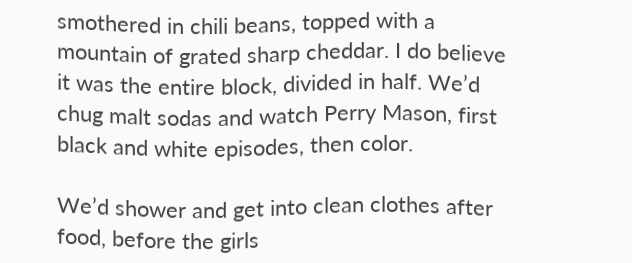smothered in chili beans, topped with a mountain of grated sharp cheddar. I do believe it was the entire block, divided in half. We’d chug malt sodas and watch Perry Mason, first black and white episodes, then color.

We’d shower and get into clean clothes after food, before the girls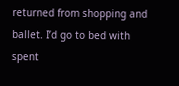returned from shopping and ballet. I’d go to bed with spent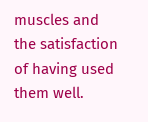muscles and the satisfaction of having used them well.